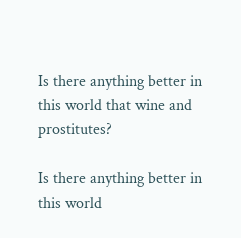Is there anything better in this world that wine and prostitutes?

Is there anything better in this world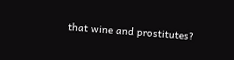that wine and prostitutes?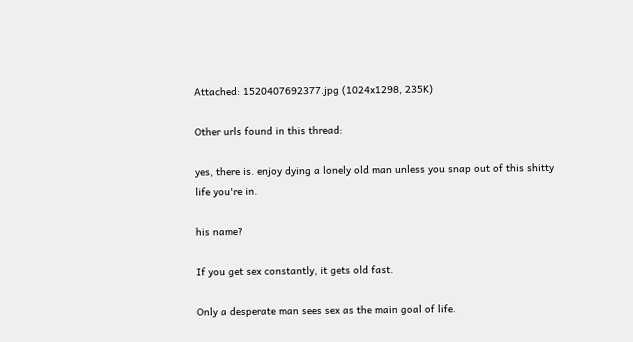Attached: 1520407692377.jpg (1024x1298, 235K)

Other urls found in this thread:

yes, there is. enjoy dying a lonely old man unless you snap out of this shitty life you're in.

his name?

If you get sex constantly, it gets old fast.

Only a desperate man sees sex as the main goal of life.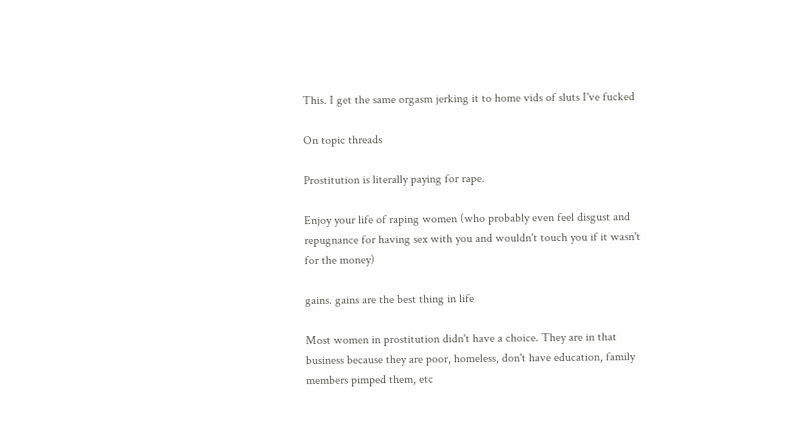This. I get the same orgasm jerking it to home vids of sluts I've fucked

On topic threads

Prostitution is literally paying for rape.

Enjoy your life of raping women (who probably even feel disgust and repugnance for having sex with you and wouldn't touch you if it wasn't for the money)

gains. gains are the best thing in life

Most women in prostitution didn't have a choice. They are in that business because they are poor, homeless, don't have education, family members pimped them, etc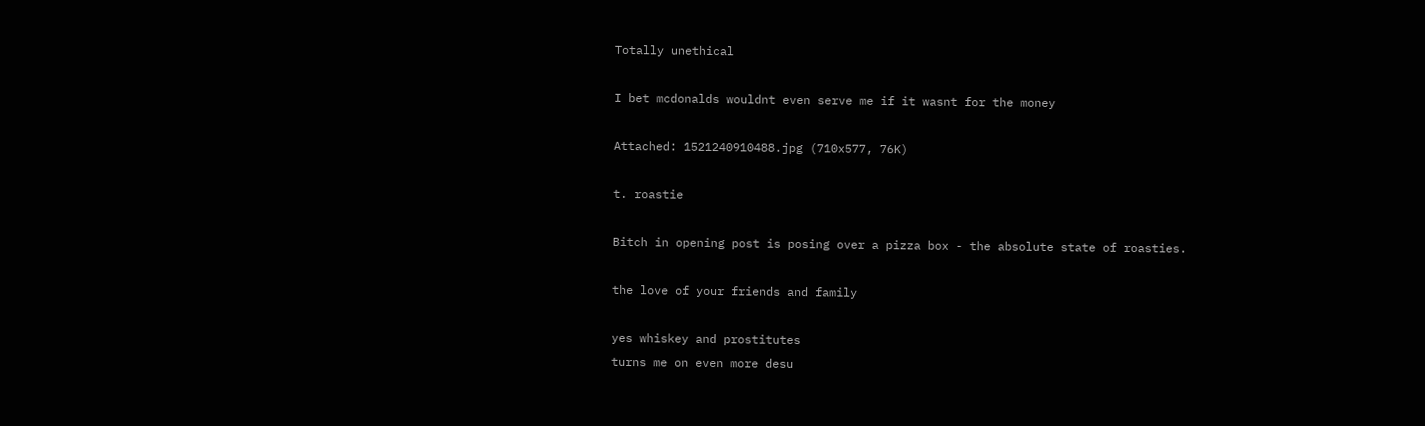Totally unethical

I bet mcdonalds wouldnt even serve me if it wasnt for the money

Attached: 1521240910488.jpg (710x577, 76K)

t. roastie

Bitch in opening post is posing over a pizza box - the absolute state of roasties.

the love of your friends and family

yes whiskey and prostitutes
turns me on even more desu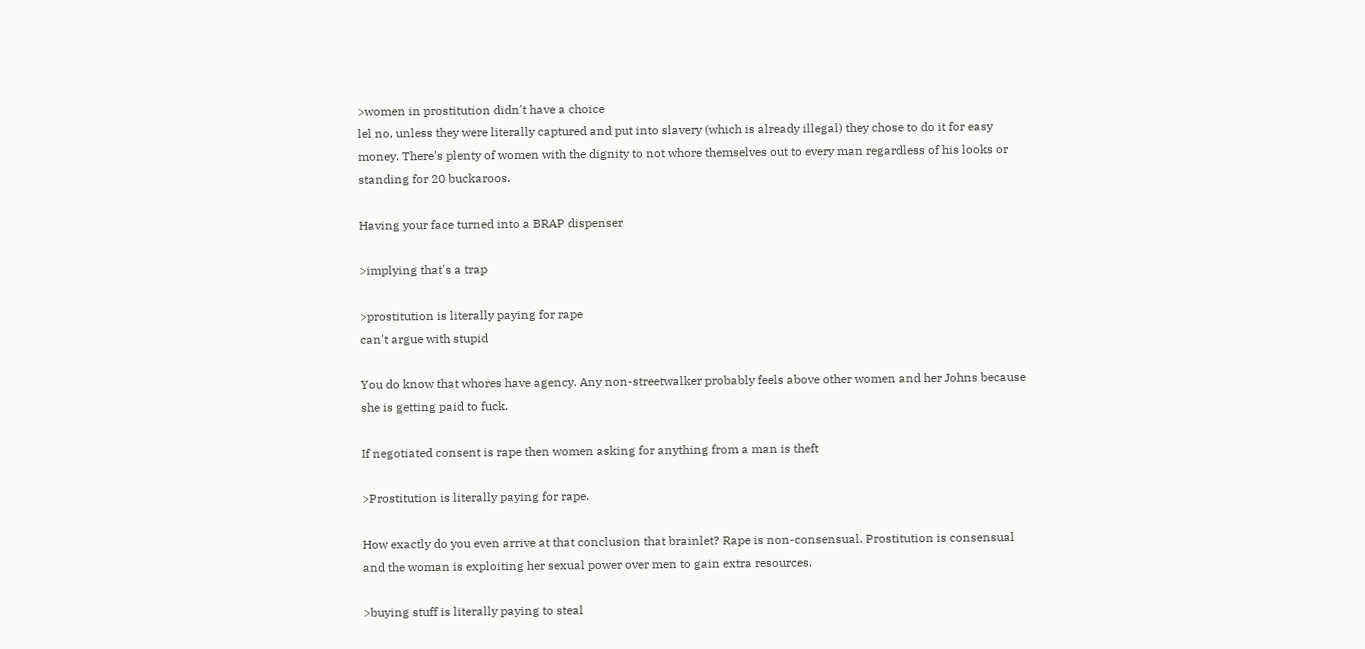>women in prostitution didn't have a choice
lel no, unless they were literally captured and put into slavery (which is already illegal) they chose to do it for easy money. There's plenty of women with the dignity to not whore themselves out to every man regardless of his looks or standing for 20 buckaroos.

Having your face turned into a BRAP dispenser

>implying that's a trap

>prostitution is literally paying for rape
can't argue with stupid

You do know that whores have agency. Any non-streetwalker probably feels above other women and her Johns because she is getting paid to fuck.

If negotiated consent is rape then women asking for anything from a man is theft

>Prostitution is literally paying for rape.

How exactly do you even arrive at that conclusion that brainlet? Rape is non-consensual. Prostitution is consensual and the woman is exploiting her sexual power over men to gain extra resources.

>buying stuff is literally paying to steal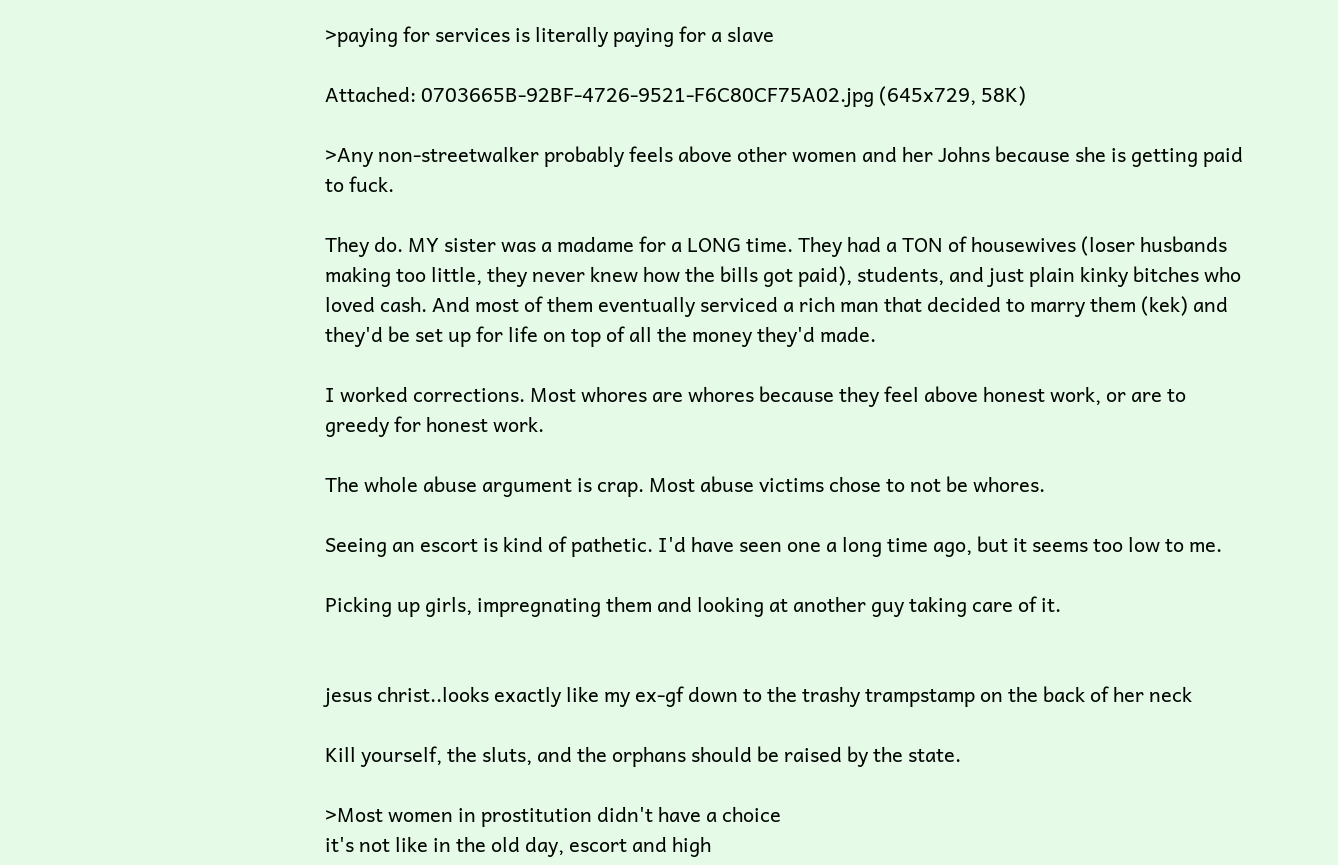>paying for services is literally paying for a slave

Attached: 0703665B-92BF-4726-9521-F6C80CF75A02.jpg (645x729, 58K)

>Any non-streetwalker probably feels above other women and her Johns because she is getting paid to fuck.

They do. MY sister was a madame for a LONG time. They had a TON of housewives (loser husbands making too little, they never knew how the bills got paid), students, and just plain kinky bitches who loved cash. And most of them eventually serviced a rich man that decided to marry them (kek) and they'd be set up for life on top of all the money they'd made.

I worked corrections. Most whores are whores because they feel above honest work, or are to greedy for honest work.

The whole abuse argument is crap. Most abuse victims chose to not be whores.

Seeing an escort is kind of pathetic. I'd have seen one a long time ago, but it seems too low to me.

Picking up girls, impregnating them and looking at another guy taking care of it.


jesus christ..looks exactly like my ex-gf down to the trashy trampstamp on the back of her neck

Kill yourself, the sluts, and the orphans should be raised by the state.

>Most women in prostitution didn't have a choice
it's not like in the old day, escort and high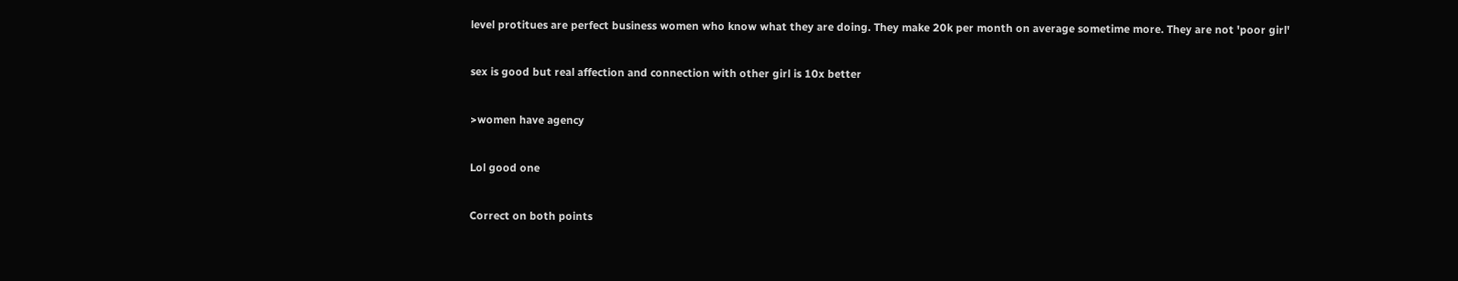level protitues are perfect business women who know what they are doing. They make 20k per month on average sometime more. They are not 'poor girl'

sex is good but real affection and connection with other girl is 10x better

>women have agency

Lol good one

Correct on both points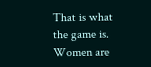That is what the game is. Women are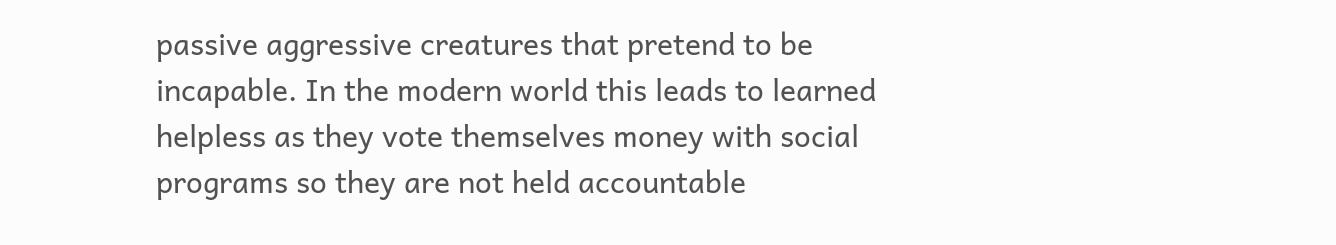passive aggressive creatures that pretend to be incapable. In the modern world this leads to learned helpless as they vote themselves money with social programs so they are not held accountable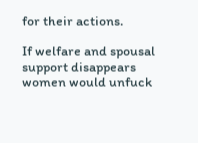for their actions.

If welfare and spousal support disappears women would unfuck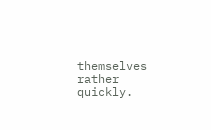themselves rather quickly.